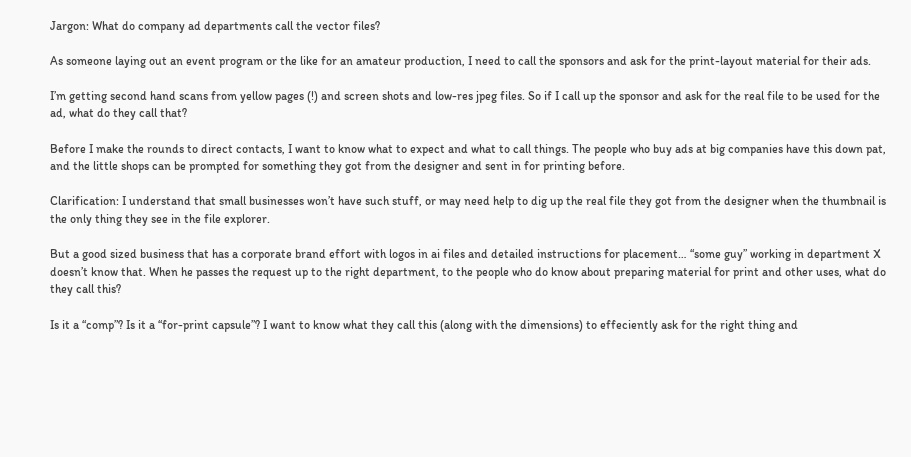Jargon: What do company ad departments call the vector files?

As someone laying out an event program or the like for an amateur production, I need to call the sponsors and ask for the print-layout material for their ads.

I’m getting second hand scans from yellow pages (!) and screen shots and low-res jpeg files. So if I call up the sponsor and ask for the real file to be used for the ad, what do they call that?

Before I make the rounds to direct contacts, I want to know what to expect and what to call things. The people who buy ads at big companies have this down pat, and the little shops can be prompted for something they got from the designer and sent in for printing before.

Clarification: I understand that small businesses won’t have such stuff, or may need help to dig up the real file they got from the designer when the thumbnail is the only thing they see in the file explorer.

But a good sized business that has a corporate brand effort with logos in ai files and detailed instructions for placement… “some guy” working in department X doesn’t know that. When he passes the request up to the right department, to the people who do know about preparing material for print and other uses, what do they call this?

Is it a “comp”? Is it a “for-print capsule”? I want to know what they call this (along with the dimensions) to effeciently ask for the right thing and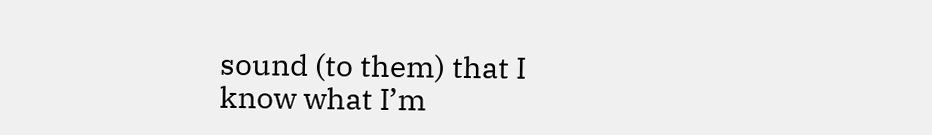sound (to them) that I know what I’m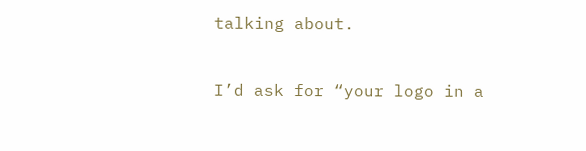talking about.


I’d ask for “your logo in a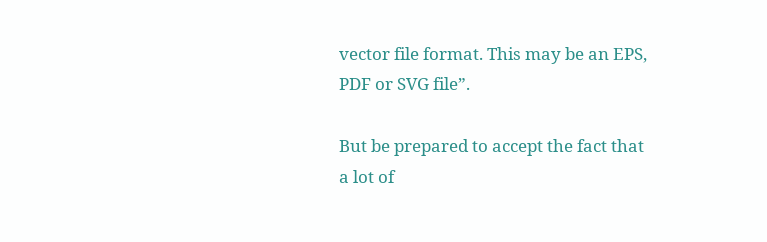vector file format. This may be an EPS, PDF or SVG file”.

But be prepared to accept the fact that a lot of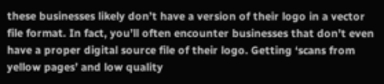these businesses likely don’t have a version of their logo in a vector file format. In fact, you’ll often encounter businesses that don’t even have a proper digital source file of their logo. Getting ‘scans from yellow pages’ and low quality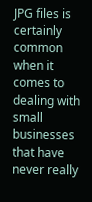JPG files is certainly common when it comes to dealing with small businesses that have never really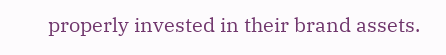properly invested in their brand assets.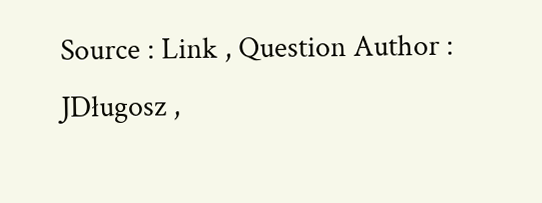Source : Link , Question Author : JDługosz ,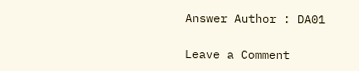Answer Author : DA01

Leave a Comment